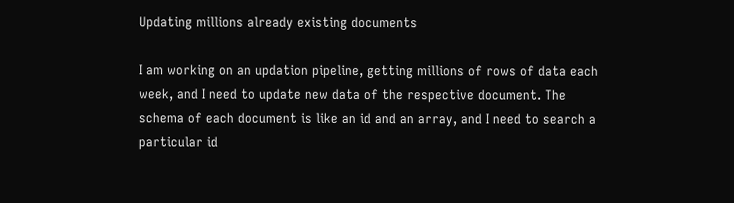Updating millions already existing documents

I am working on an updation pipeline, getting millions of rows of data each week, and I need to update new data of the respective document. The schema of each document is like an id and an array, and I need to search a particular id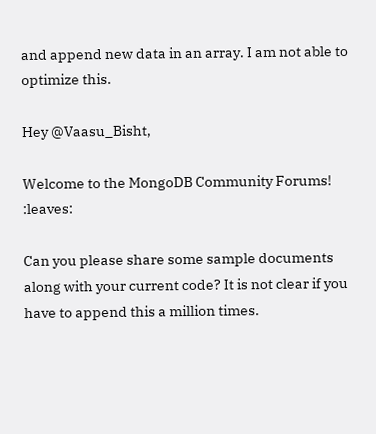and append new data in an array. I am not able to optimize this.

Hey @Vaasu_Bisht,

Welcome to the MongoDB Community Forums! :leaves:

Can you please share some sample documents along with your current code? It is not clear if you have to append this a million times.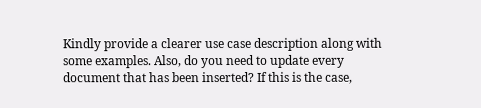Kindly provide a clearer use case description along with some examples. Also, do you need to update every document that has been inserted? If this is the case,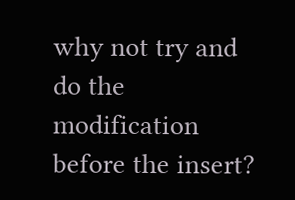why not try and do the modification before the insert?